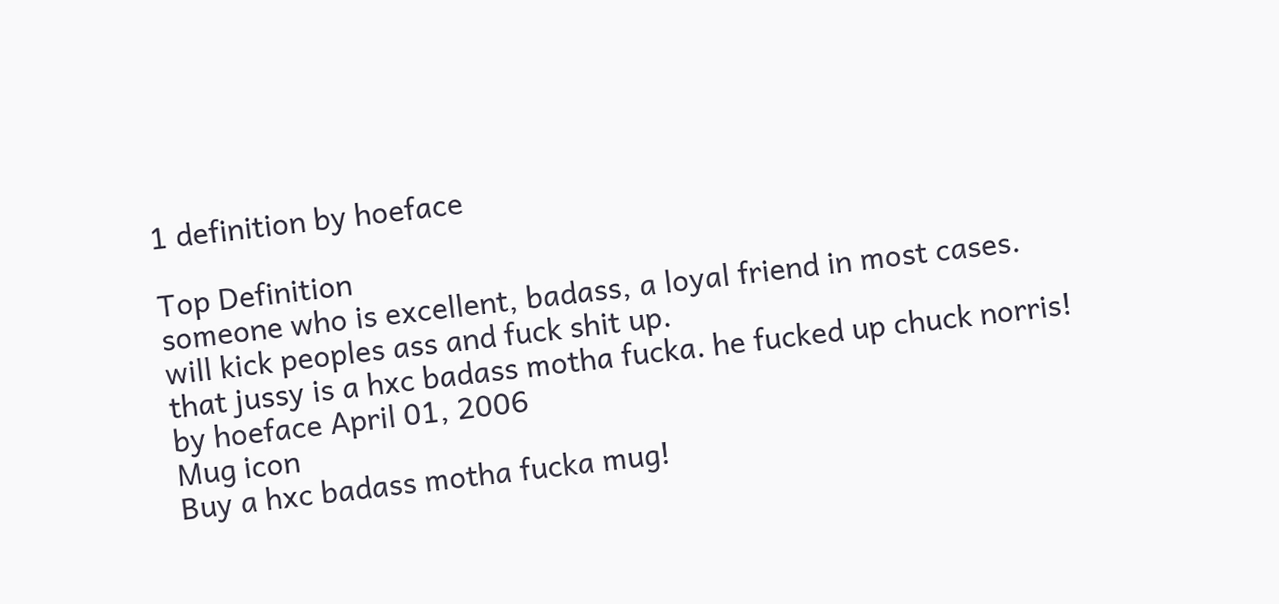1 definition by hoeface

Top Definition
someone who is excellent, badass, a loyal friend in most cases.
will kick peoples ass and fuck shit up.
that jussy is a hxc badass motha fucka. he fucked up chuck norris!
by hoeface April 01, 2006
Mug icon
Buy a hxc badass motha fucka mug!